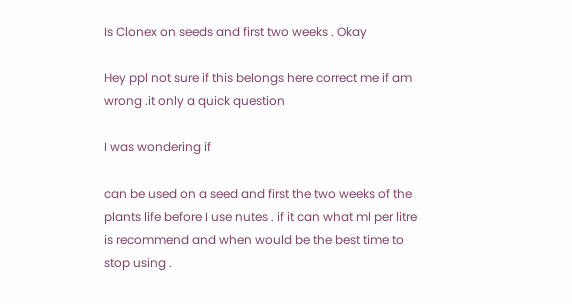Is Clonex on seeds and first two weeks . Okay

Hey ppl not sure if this belongs here correct me if am wrong .it only a quick question

I was wondering if

can be used on a seed and first the two weeks of the plants life before I use nutes . if it can what ml per litre is recommend and when would be the best time to stop using .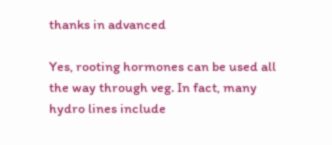thanks in advanced

Yes, rooting hormones can be used all the way through veg. In fact, many hydro lines include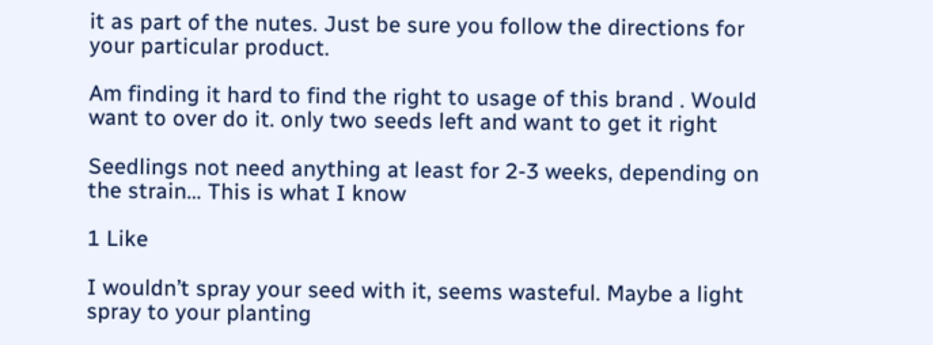it as part of the nutes. Just be sure you follow the directions for your particular product.

Am finding it hard to find the right to usage of this brand . Would want to over do it. only two seeds left and want to get it right

Seedlings not need anything at least for 2-3 weeks, depending on the strain… This is what I know

1 Like

I wouldn’t spray your seed with it, seems wasteful. Maybe a light spray to your planting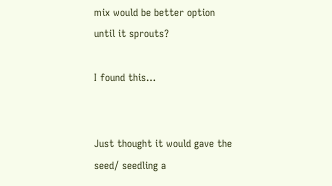mix would be better option until it sprouts?

I found this…


Just thought it would gave the seed/ seedling a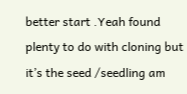better start .Yeah found plenty to do with cloning but it’s the seed /seedling am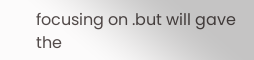focusing on .but will gave the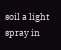soil a light spray in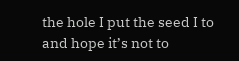the hole I put the seed I to and hope it’s not to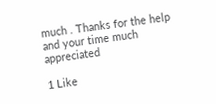much . Thanks for the help and your time much appreciated

1 Like